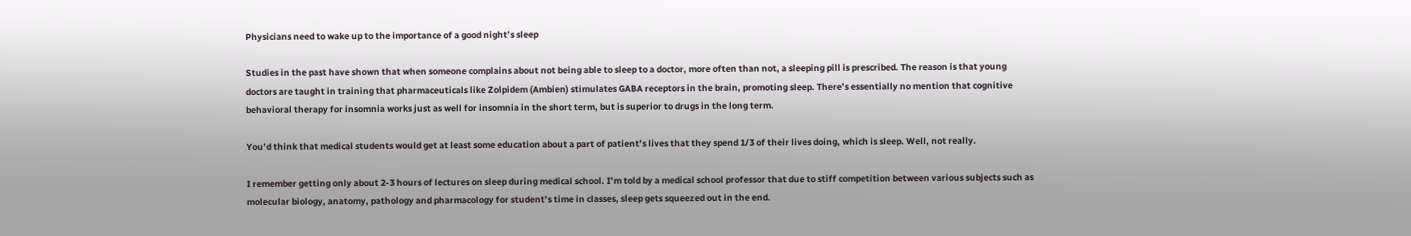Physicians need to wake up to the importance of a good night’s sleep

Studies in the past have shown that when someone complains about not being able to sleep to a doctor, more often than not, a sleeping pill is prescribed. The reason is that young doctors are taught in training that pharmaceuticals like Zolpidem (Ambien) stimulates GABA receptors in the brain, promoting sleep. There’s essentially no mention that cognitive behavioral therapy for insomnia works just as well for insomnia in the short term, but is superior to drugs in the long term.

You’d think that medical students would get at least some education about a part of patient’s lives that they spend 1/3 of their lives doing, which is sleep. Well, not really.

I remember getting only about 2-3 hours of lectures on sleep during medical school. I’m told by a medical school professor that due to stiff competition between various subjects such as molecular biology, anatomy, pathology and pharmacology for student’s time in classes, sleep gets squeezed out in the end.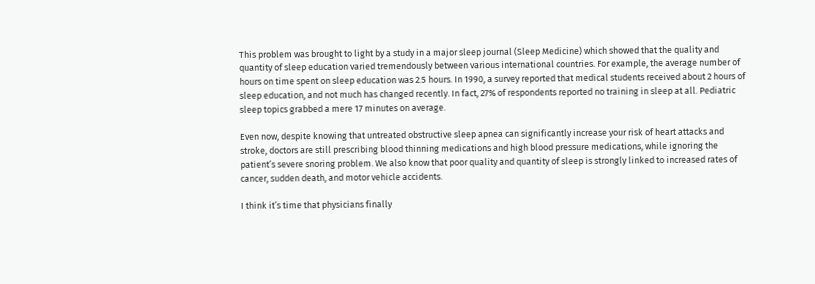This problem was brought to light by a study in a major sleep journal (Sleep Medicine) which showed that the quality and quantity of sleep education varied tremendously between various international countries. For example, the average number of hours on time spent on sleep education was 2.5 hours. In 1990, a survey reported that medical students received about 2 hours of sleep education, and not much has changed recently. In fact, 27% of respondents reported no training in sleep at all. Pediatric sleep topics grabbed a mere 17 minutes on average.

Even now, despite knowing that untreated obstructive sleep apnea can significantly increase your risk of heart attacks and stroke, doctors are still prescribing blood thinning medications and high blood pressure medications, while ignoring the patient’s severe snoring problem. We also know that poor quality and quantity of sleep is strongly linked to increased rates of cancer, sudden death, and motor vehicle accidents.

I think it’s time that physicians finally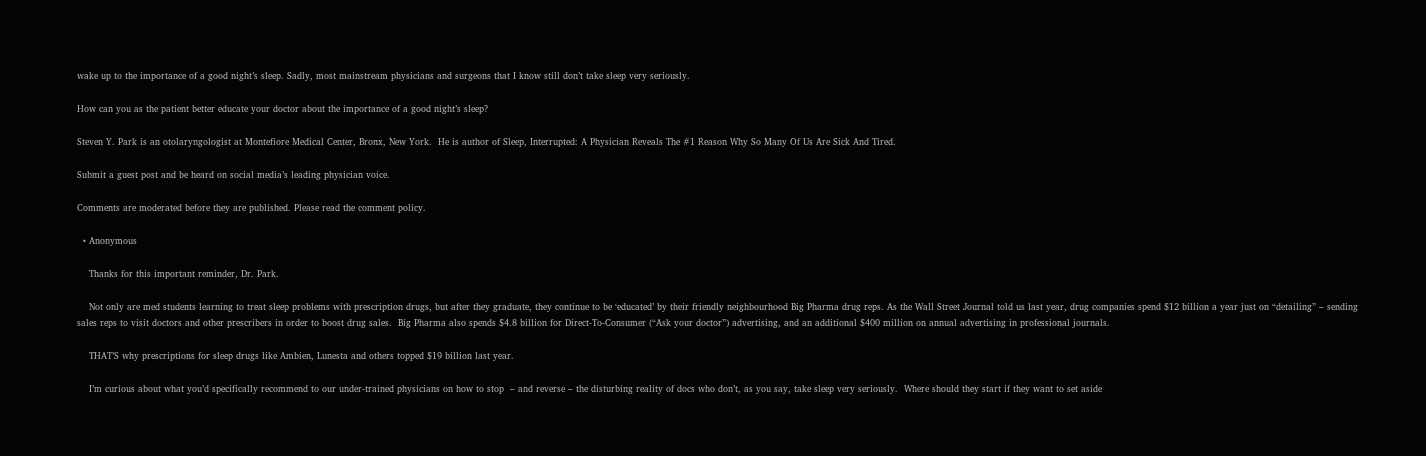wake up to the importance of a good night’s sleep. Sadly, most mainstream physicians and surgeons that I know still don’t take sleep very seriously.

How can you as the patient better educate your doctor about the importance of a good night’s sleep?

Steven Y. Park is an otolaryngologist at Montefiore Medical Center, Bronx, New York.  He is author of Sleep, Interrupted: A Physician Reveals The #1 Reason Why So Many Of Us Are Sick And Tired.

Submit a guest post and be heard on social media’s leading physician voice.

Comments are moderated before they are published. Please read the comment policy.

  • Anonymous

    Thanks for this important reminder, Dr. Park.

    Not only are med students learning to treat sleep problems with prescription drugs, but after they graduate, they continue to be ‘educated’ by their friendly neighbourhood Big Pharma drug reps. As the Wall Street Journal told us last year, drug companies spend $12 billion a year just on “detailing” – sending sales reps to visit doctors and other prescribers in order to boost drug sales.  Big Pharma also spends $4.8 billion for Direct-To-Consumer (“Ask your doctor”) advertising, and an additional $400 million on annual advertising in professional journals.

    THAT’S why prescriptions for sleep drugs like Ambien, Lunesta and others topped $19 billion last year.

    I’m curious about what you’d specifically recommend to our under-trained physicians on how to stop  – and reverse – the disturbing reality of docs who don’t, as you say, take sleep very seriously.  Where should they start if they want to set aside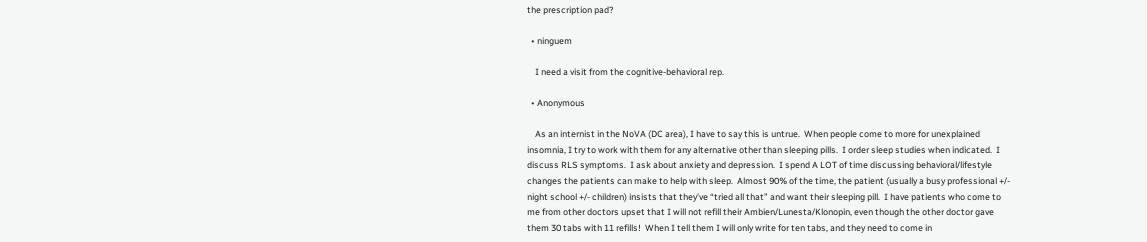the prescription pad?

  • ninguem

    I need a visit from the cognitive-behavioral rep.

  • Anonymous

    As an internist in the NoVA (DC area), I have to say this is untrue.  When people come to more for unexplained insomnia, I try to work with them for any alternative other than sleeping pills.  I order sleep studies when indicated.  I discuss RLS symptoms.  I ask about anxiety and depression.  I spend A LOT of time discussing behavioral/lifestyle changes the patients can make to help with sleep.  Almost 90% of the time, the patient (usually a busy professional +/- night school +/- children) insists that they’ve “tried all that” and want their sleeping pill.  I have patients who come to me from other doctors upset that I will not refill their Ambien/Lunesta/Klonopin, even though the other doctor gave them 30 tabs with 11 refills!  When I tell them I will only write for ten tabs, and they need to come in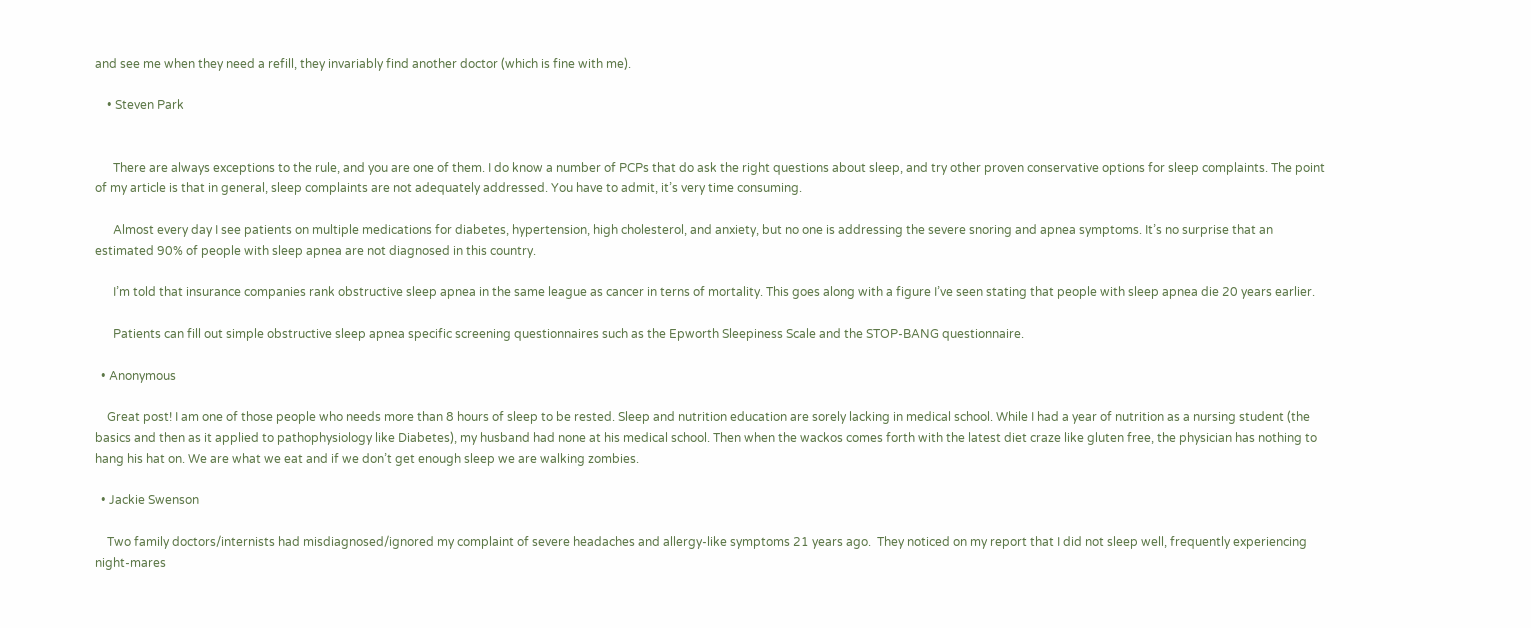and see me when they need a refill, they invariably find another doctor (which is fine with me).

    • Steven Park


      There are always exceptions to the rule, and you are one of them. I do know a number of PCPs that do ask the right questions about sleep, and try other proven conservative options for sleep complaints. The point of my article is that in general, sleep complaints are not adequately addressed. You have to admit, it’s very time consuming.

      Almost every day I see patients on multiple medications for diabetes, hypertension, high cholesterol, and anxiety, but no one is addressing the severe snoring and apnea symptoms. It’s no surprise that an estimated 90% of people with sleep apnea are not diagnosed in this country.

      I’m told that insurance companies rank obstructive sleep apnea in the same league as cancer in terns of mortality. This goes along with a figure I’ve seen stating that people with sleep apnea die 20 years earlier.

      Patients can fill out simple obstructive sleep apnea specific screening questionnaires such as the Epworth Sleepiness Scale and the STOP-BANG questionnaire.

  • Anonymous

    Great post! I am one of those people who needs more than 8 hours of sleep to be rested. Sleep and nutrition education are sorely lacking in medical school. While I had a year of nutrition as a nursing student (the basics and then as it applied to pathophysiology like Diabetes), my husband had none at his medical school. Then when the wackos comes forth with the latest diet craze like gluten free, the physician has nothing to hang his hat on. We are what we eat and if we don’t get enough sleep we are walking zombies.

  • Jackie Swenson

    Two family doctors/internists had misdiagnosed/ignored my complaint of severe headaches and allergy-like symptoms 21 years ago.  They noticed on my report that I did not sleep well, frequently experiencing night-mares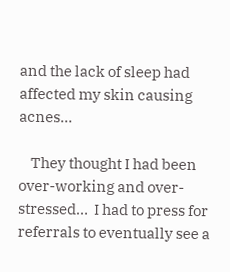and the lack of sleep had affected my skin causing acnes…

    They thought I had been over-working and over-stressed…  I had to press for referrals to eventually see a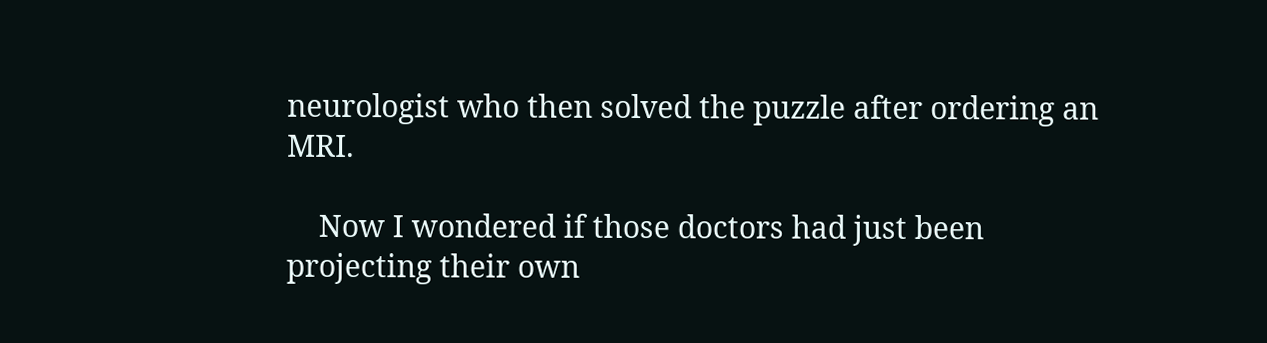neurologist who then solved the puzzle after ordering an MRI.

    Now I wondered if those doctors had just been projecting their own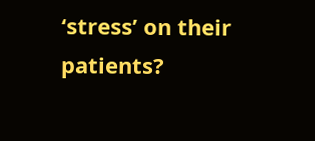‘stress’ on their patients?